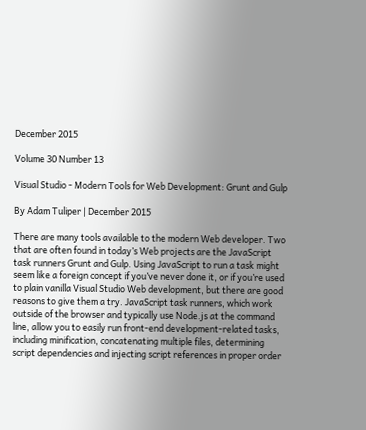December 2015

Volume 30 Number 13

Visual Studio - Modern Tools for Web Development: Grunt and Gulp

By Adam Tuliper | December 2015

There are many tools available to the modern Web developer. Two that are often found in today’s Web projects are the JavaScript task runners Grunt and Gulp. Using JavaScript to run a task might seem like a foreign concept if you’ve never done it, or if you’re used to plain vanilla Visual Studio Web development, but there are good reasons to give them a try. JavaScript task runners, which work outside of the browser and typically use Node.js at the command line, allow you to easily run front-end development-related tasks, including minification, concatenating multiple files, determining script dependencies and injecting script references in proper order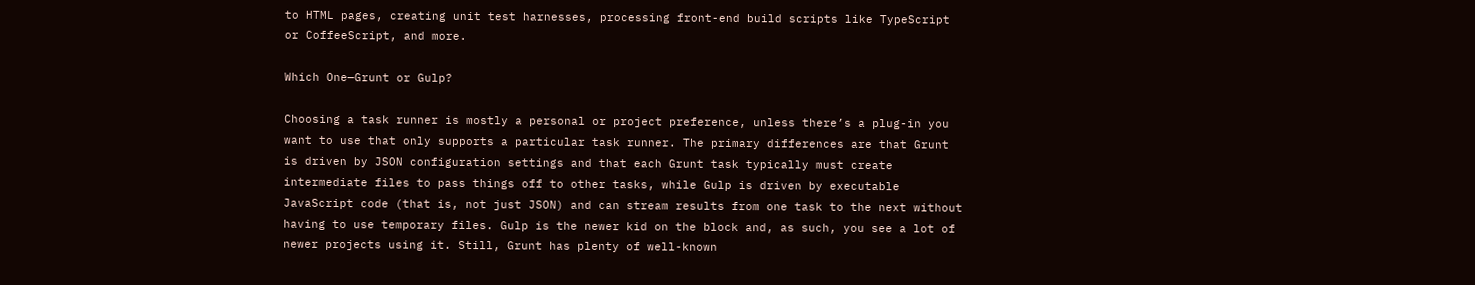to HTML pages, creating unit test harnesses, processing front-end build scripts like TypeScript or CoffeeScript, and more.

Which One—Grunt or Gulp?

Choosing a task runner is mostly a personal or project preference, unless there’s a plug-in you want to use that only supports a particular task runner. The primary differences are that Grunt is driven by JSON configuration settings and that each Grunt task typically must create intermediate files to pass things off to other tasks, while Gulp is driven by executable JavaScript code (that is, not just JSON) and can stream results from one task to the next without having to use temporary files. Gulp is the newer kid on the block and, as such, you see a lot of newer projects using it. Still, Grunt has plenty of well-known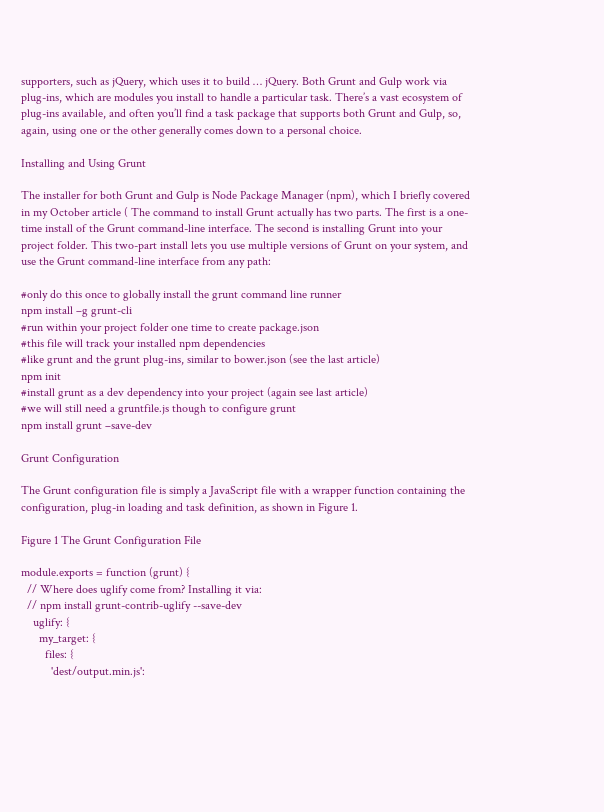supporters, such as jQuery, which uses it to build … jQuery. Both Grunt and Gulp work via plug-ins, which are modules you install to handle a particular task. There’s a vast ecosystem of plug-ins available, and often you’ll find a task package that supports both Grunt and Gulp, so, again, using one or the other generally comes down to a personal choice.

Installing and Using Grunt

The installer for both Grunt and Gulp is Node Package Manager (npm), which I briefly covered in my October article ( The command to install Grunt actually has two parts. The first is a one-time install of the Grunt command-line interface. The second is installing Grunt into your project folder. This two-part install lets you use multiple versions of Grunt on your system, and use the Grunt command-line interface from any path:

#only do this once to globally install the grunt command line runner
npm install –g grunt-cli
#run within your project folder one time to create package.json
#this file will track your installed npm dependencies
#like grunt and the grunt plug-ins, similar to bower.json (see the last article)
npm init
#install grunt as a dev dependency into your project (again see last article)
#we will still need a gruntfile.js though to configure grunt
npm install grunt –save-dev

Grunt Configuration

The Grunt configuration file is simply a JavaScript file with a wrapper function containing the configuration, plug-in loading and task definition, as shown in Figure 1.

Figure 1 The Grunt Configuration File

module.exports = function (grunt) {
  // Where does uglify come from? Installing it via:
  // npm install grunt-contrib-uglify --save-dev
    uglify: {
      my_target: {
        files: {
          'dest/output.min.js':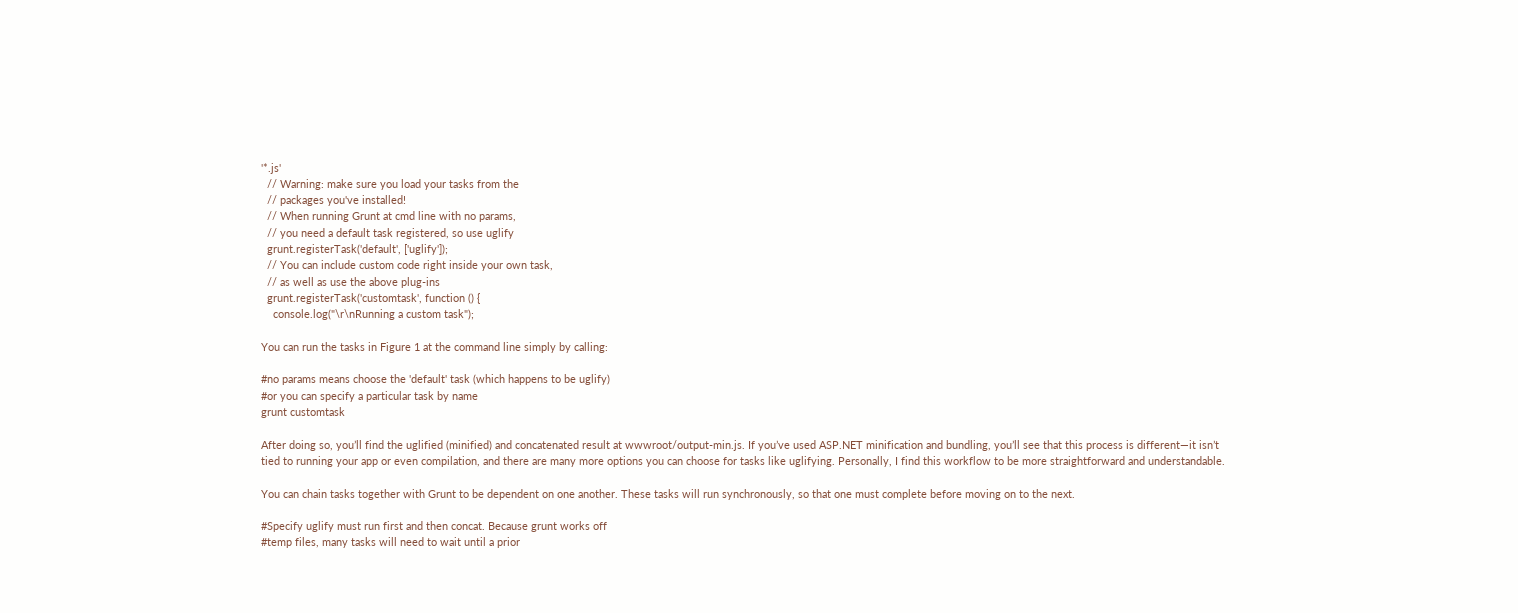'*.js'
  // Warning: make sure you load your tasks from the
  // packages you've installed!
  // When running Grunt at cmd line with no params,
  // you need a default task registered, so use uglify
  grunt.registerTask('default', ['uglify']);
  // You can include custom code right inside your own task,
  // as well as use the above plug-ins
  grunt.registerTask('customtask', function () {
    console.log("\r\nRunning a custom task");

You can run the tasks in Figure 1 at the command line simply by calling:

#no params means choose the 'default' task (which happens to be uglify)
#or you can specify a particular task by name
grunt customtask

After doing so, you’ll find the uglified (minified) and concatenated result at wwwroot/output-min.js. If you’ve used ASP.NET minification and bundling, you’ll see that this process is different—it isn’t tied to running your app or even compilation, and there are many more options you can choose for tasks like uglifying. Personally, I find this workflow to be more straightforward and understandable.

You can chain tasks together with Grunt to be dependent on one another. These tasks will run synchronously, so that one must complete before moving on to the next.

#Specify uglify must run first and then concat. Because grunt works off
#temp files, many tasks will need to wait until a prior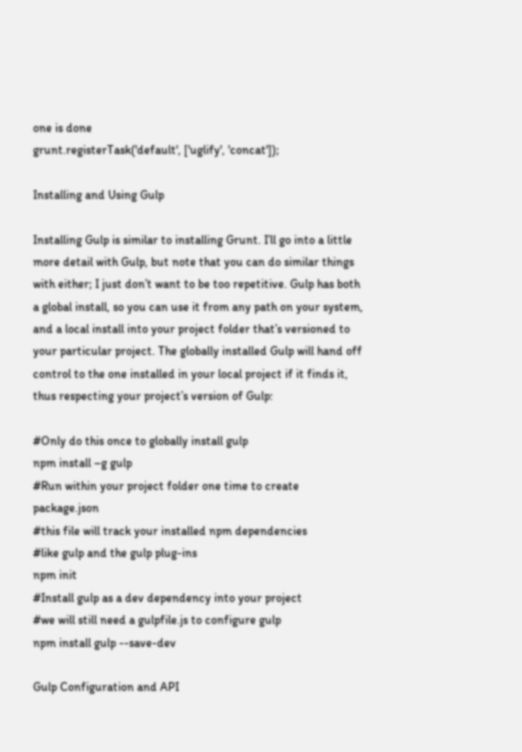one is done
grunt.registerTask('default', ['uglify', 'concat']);

Installing and Using Gulp

Installing Gulp is similar to installing Grunt. I’ll go into a little more detail with Gulp, but note that you can do similar things with either; I just don’t want to be too repetitive. Gulp has both a global install, so you can use it from any path on your system, and a local install into your project folder that’s versioned to your particular project. The globally installed Gulp will hand off control to the one installed in your local project if it finds it, thus respecting your project’s version of Gulp:

#Only do this once to globally install gulp
npm install –g gulp
#Run within your project folder one time to create package.json
#this file will track your installed npm dependencies
#like gulp and the gulp plug-ins
npm init
#Install gulp as a dev dependency into your project
#we will still need a gulpfile.js to configure gulp
npm install gulp --save-dev

Gulp Configuration and API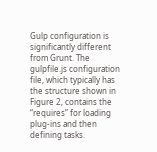Gulp configuration is significantly different from Grunt. The gulpfile.js configuration file, which typically has the structure shown in Figure 2, contains the “requires” for loading plug-ins and then defining tasks.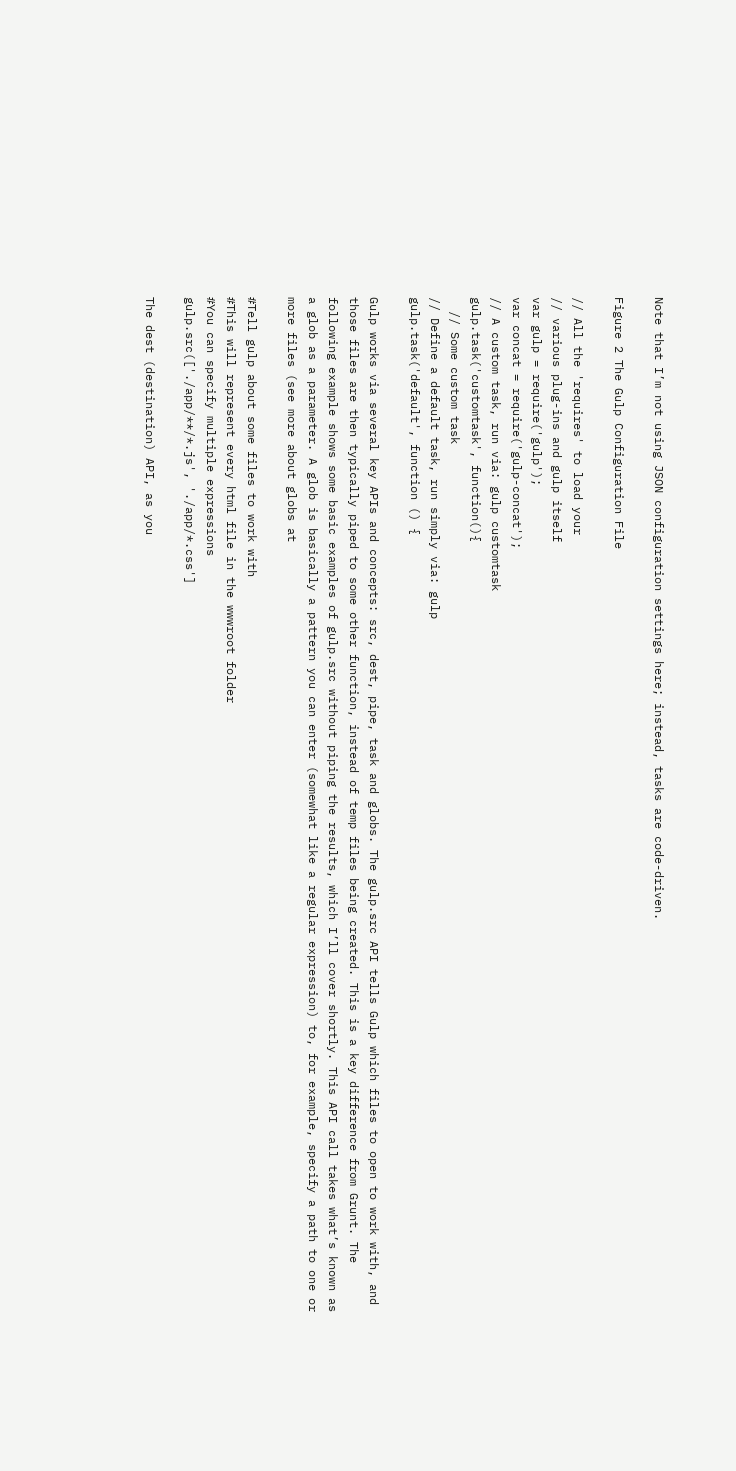Note that I’m not using JSON configuration settings here; instead, tasks are code-driven.

Figure 2 The Gulp Configuration File

// All the 'requires' to load your
// various plug-ins and gulp itself
var gulp = require('gulp');
var concat = require('gulp-concat');
// A custom task, run via: gulp customtask
gulp.task('customtask', function(){
  // Some custom task
// Define a default task, run simply via: gulp
gulp.task('default', function () {

Gulp works via several key APIs and concepts: src, dest, pipe, task and globs. The gulp.src API tells Gulp which files to open to work with, and those files are then typically piped to some other function, instead of temp files being created. This is a key difference from Grunt. The following example shows some basic examples of gulp.src without piping the results, which I’ll cover shortly. This API call takes what’s known as a glob as a parameter. A glob is basically a pattern you can enter (somewhat like a regular expression) to, for example, specify a path to one or more files (see more about globs at

#Tell gulp about some files to work with
#This will represent every html file in the wwwroot folder
#You can specify multiple expressions
gulp.src(['./app/**/*.js', './app/*.css']

The dest (destination) API, as you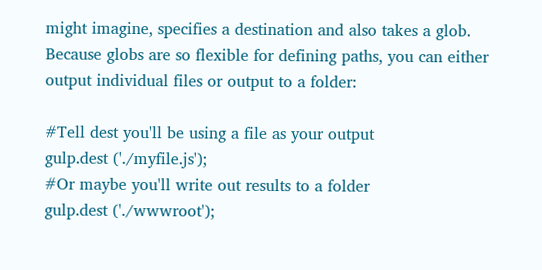might imagine, specifies a destination and also takes a glob. Because globs are so flexible for defining paths, you can either output individual files or output to a folder:

#Tell dest you'll be using a file as your output
gulp.dest ('./myfile.js');
#Or maybe you'll write out results to a folder
gulp.dest ('./wwwroot');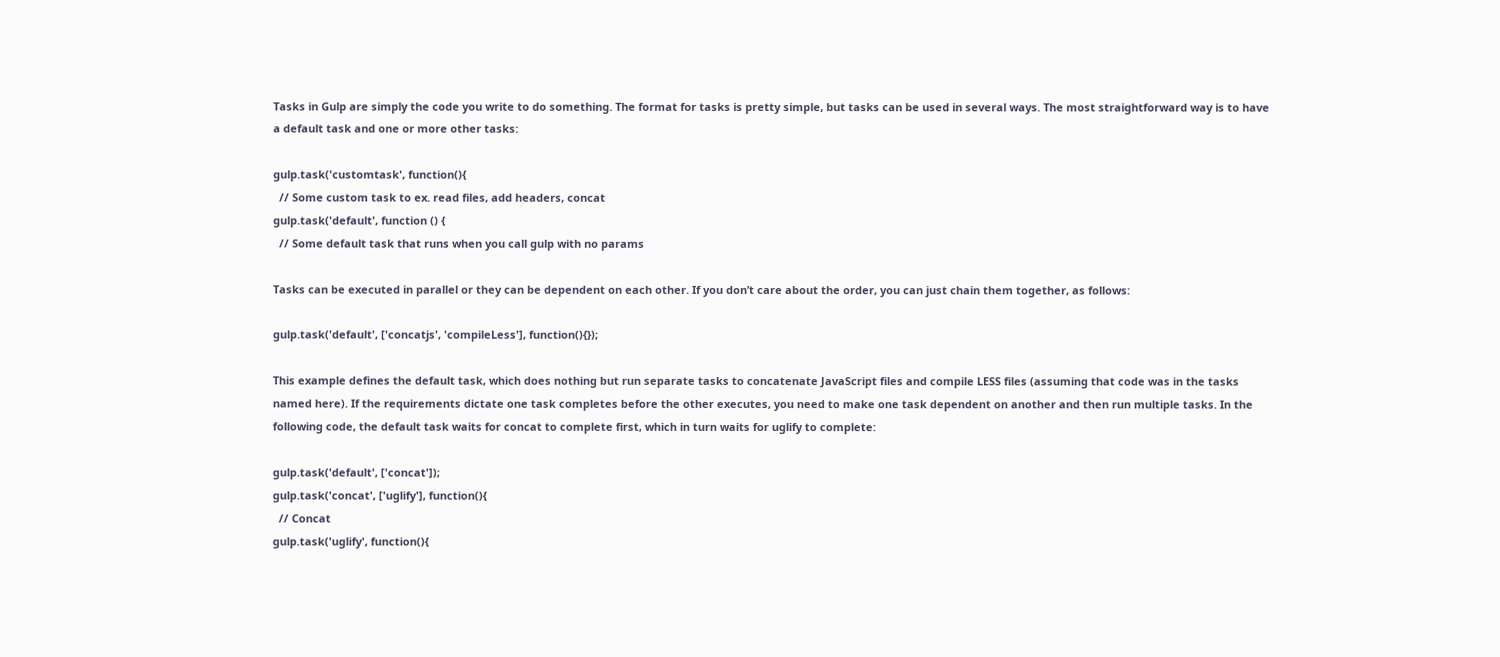Tasks in Gulp are simply the code you write to do something. The format for tasks is pretty simple, but tasks can be used in several ways. The most straightforward way is to have a default task and one or more other tasks:

gulp.task('customtask', function(){
  // Some custom task to ex. read files, add headers, concat
gulp.task('default', function () {
  // Some default task that runs when you call gulp with no params

Tasks can be executed in parallel or they can be dependent on each other. If you don’t care about the order, you can just chain them together, as follows:

gulp.task('default', ['concatjs', 'compileLess'], function(){});

This example defines the default task, which does nothing but run separate tasks to concatenate JavaScript files and compile LESS files (assuming that code was in the tasks named here). If the requirements dictate one task completes before the other executes, you need to make one task dependent on another and then run multiple tasks. In the following code, the default task waits for concat to complete first, which in turn waits for uglify to complete:

gulp.task('default', ['concat']);
gulp.task('concat', ['uglify'], function(){
  // Concat
gulp.task('uglify', function(){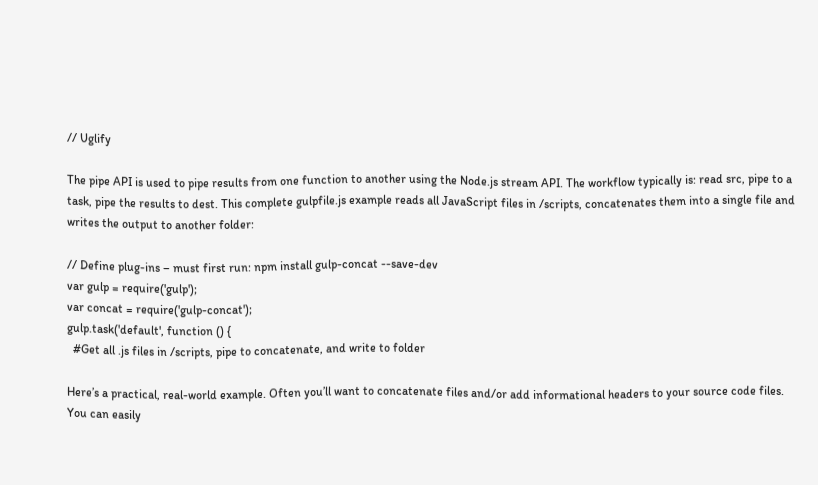// Uglify

The pipe API is used to pipe results from one function to another using the Node.js stream API. The workflow typically is: read src, pipe to a task, pipe the results to dest. This complete gulpfile.js example reads all JavaScript files in /scripts, concatenates them into a single file and writes the output to another folder:

// Define plug-ins – must first run: npm install gulp-concat --save-dev
var gulp = require('gulp');
var concat = require('gulp-concat');
gulp.task('default', function () {
  #Get all .js files in /scripts, pipe to concatenate, and write to folder

Here’s a practical, real-world example. Often you’ll want to concatenate files and/or add informational headers to your source code files. You can easily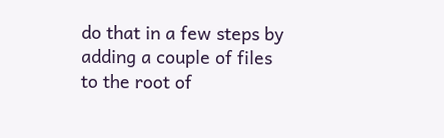do that in a few steps by adding a couple of files to the root of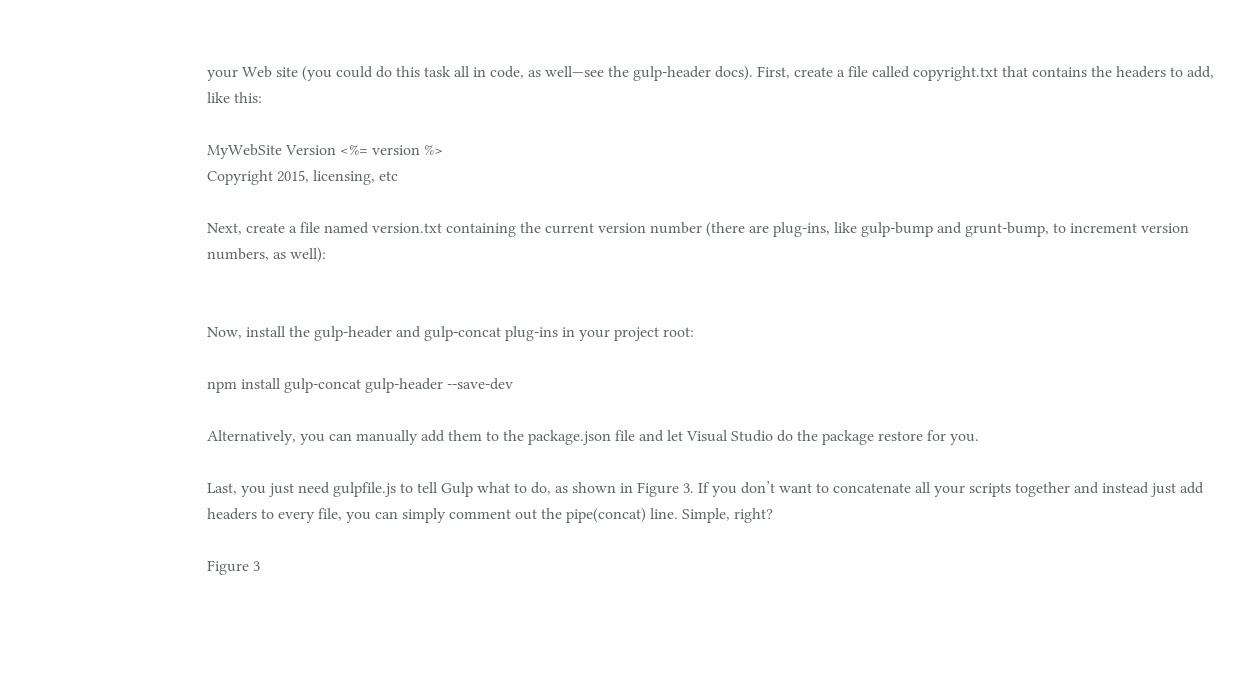your Web site (you could do this task all in code, as well—see the gulp-header docs). First, create a file called copyright.txt that contains the headers to add, like this:

MyWebSite Version <%= version %>
Copyright 2015, licensing, etc

Next, create a file named version.txt containing the current version number (there are plug-ins, like gulp-bump and grunt-bump, to increment version numbers, as well):


Now, install the gulp-header and gulp-concat plug-ins in your project root:

npm install gulp-concat gulp-header --save-dev

Alternatively, you can manually add them to the package.json file and let Visual Studio do the package restore for you.

Last, you just need gulpfile.js to tell Gulp what to do, as shown in Figure 3. If you don’t want to concatenate all your scripts together and instead just add headers to every file, you can simply comment out the pipe(concat) line. Simple, right?

Figure 3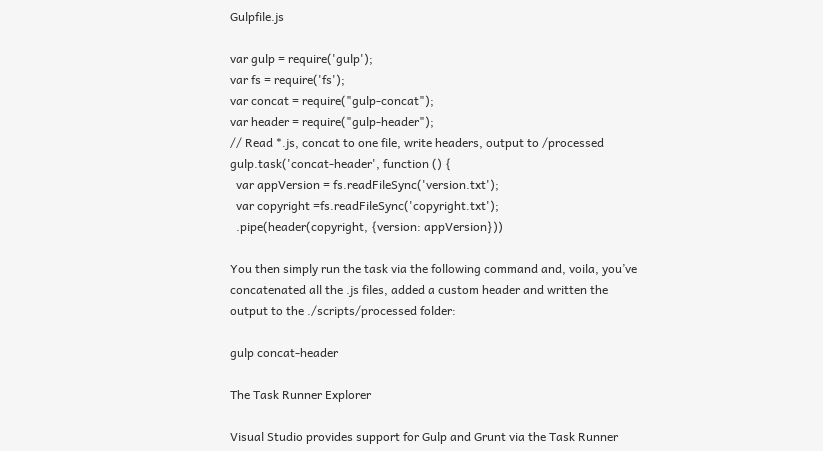Gulpfile.js

var gulp = require('gulp');
var fs = require('fs');
var concat = require("gulp-concat");
var header = require("gulp-header");
// Read *.js, concat to one file, write headers, output to /processed
gulp.task('concat-header', function () {
  var appVersion = fs.readFileSync('version.txt');
  var copyright =fs.readFileSync('copyright.txt');
  .pipe(header(copyright, {version: appVersion}))

You then simply run the task via the following command and, voila, you’ve concatenated all the .js files, added a custom header and written the output to the ./scripts/processed folder:

gulp concat-header

The Task Runner Explorer

Visual Studio provides support for Gulp and Grunt via the Task Runner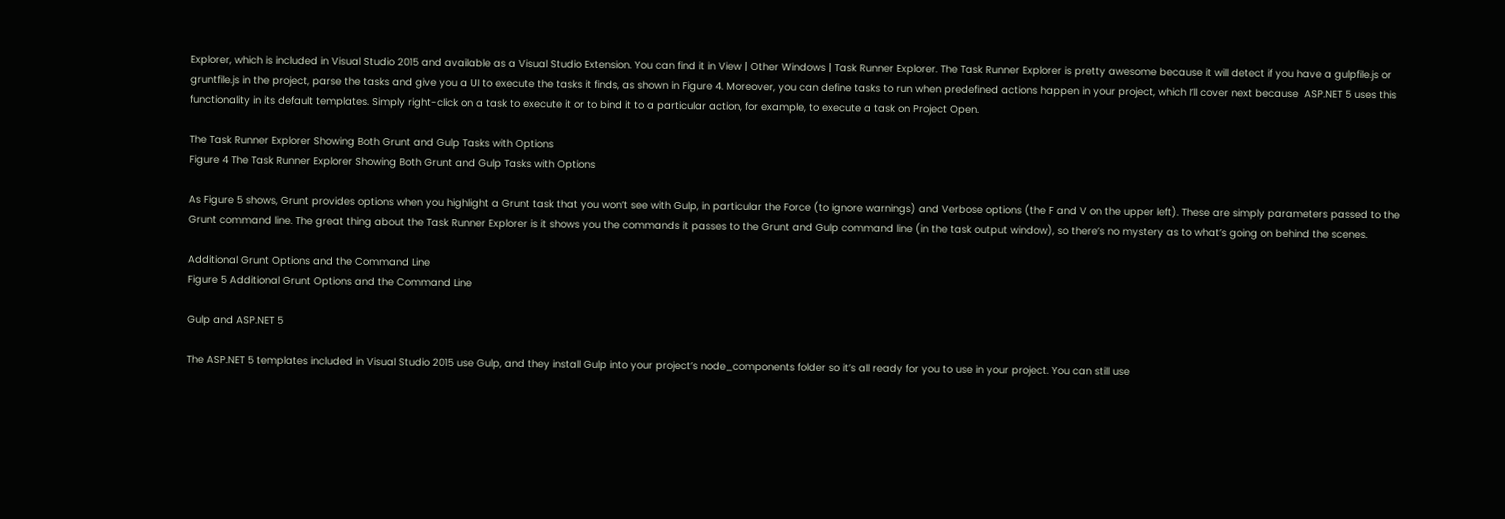Explorer, which is included in Visual Studio 2015 and available as a Visual Studio Extension. You can find it in View | Other Windows | Task Runner Explorer. The Task Runner Explorer is pretty awesome because it will detect if you have a gulpfile.js or gruntfile.js in the project, parse the tasks and give you a UI to execute the tasks it finds, as shown in Figure 4. Moreover, you can define tasks to run when predefined actions happen in your project, which I’ll cover next because  ASP.NET 5 uses this functionality in its default templates. Simply right-click on a task to execute it or to bind it to a particular action, for example, to execute a task on Project Open.

The Task Runner Explorer Showing Both Grunt and Gulp Tasks with Options
Figure 4 The Task Runner Explorer Showing Both Grunt and Gulp Tasks with Options

As Figure 5 shows, Grunt provides options when you highlight a Grunt task that you won’t see with Gulp, in particular the Force (to ignore warnings) and Verbose options (the F and V on the upper left). These are simply parameters passed to the Grunt command line. The great thing about the Task Runner Explorer is it shows you the commands it passes to the Grunt and Gulp command line (in the task output window), so there’s no mystery as to what’s going on behind the scenes.

Additional Grunt Options and the Command Line
Figure 5 Additional Grunt Options and the Command Line

Gulp and ASP.NET 5

The ASP.NET 5 templates included in Visual Studio 2015 use Gulp, and they install Gulp into your project’s node_components folder so it’s all ready for you to use in your project. You can still use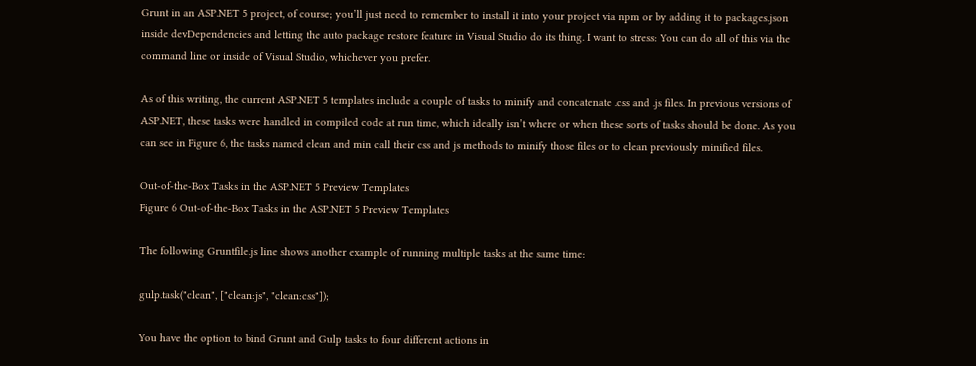Grunt in an ASP.NET 5 project, of course; you’ll just need to remember to install it into your project via npm or by adding it to packages.json inside devDependencies and letting the auto package restore feature in Visual Studio do its thing. I want to stress: You can do all of this via the command line or inside of Visual Studio, whichever you prefer.

As of this writing, the current ASP.NET 5 templates include a couple of tasks to minify and concatenate .css and .js files. In previous versions of ASP.NET, these tasks were handled in compiled code at run time, which ideally isn’t where or when these sorts of tasks should be done. As you can see in Figure 6, the tasks named clean and min call their css and js methods to minify those files or to clean previously minified files.

Out-of-the-Box Tasks in the ASP.NET 5 Preview Templates
Figure 6 Out-of-the-Box Tasks in the ASP.NET 5 Preview Templates

The following Gruntfile.js line shows another example of running multiple tasks at the same time:

gulp.task("clean", ["clean:js", "clean:css"]);

You have the option to bind Grunt and Gulp tasks to four different actions in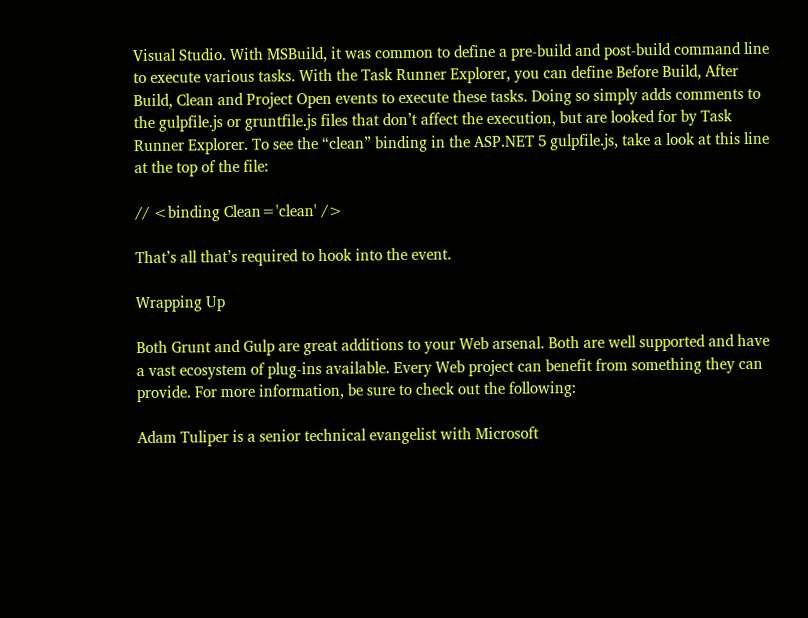Visual Studio. With MSBuild, it was common to define a pre-build and post-build command line to execute various tasks. With the Task Runner Explorer, you can define Before Build, After Build, Clean and Project Open events to execute these tasks. Doing so simply adds comments to the gulpfile.js or gruntfile.js files that don’t affect the execution, but are looked for by Task Runner Explorer. To see the “clean” binding in the ASP.NET 5 gulpfile.js, take a look at this line at the top of the file:

// <binding Clean='clean' />

That’s all that’s required to hook into the event.

Wrapping Up

Both Grunt and Gulp are great additions to your Web arsenal. Both are well supported and have a vast ecosystem of plug-ins available. Every Web project can benefit from something they can provide. For more information, be sure to check out the following:

Adam Tuliper is a senior technical evangelist with Microsoft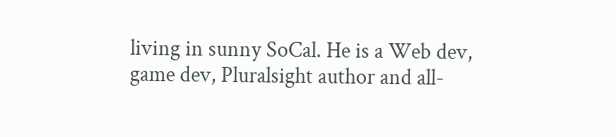living in sunny SoCal. He is a Web dev, game dev, Pluralsight author and all-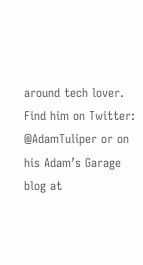around tech lover. Find him on Twitter: @AdamTuliper or on his Adam’s Garage blog at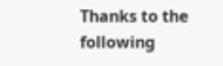Thanks to the following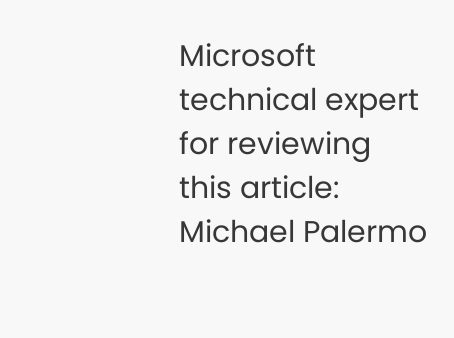Microsoft technical expert for reviewing this article: Michael Palermo